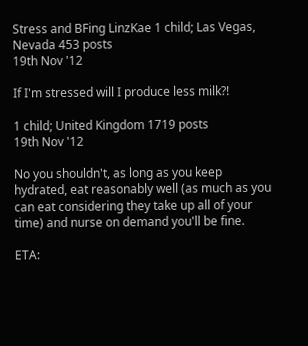Stress and BFing LinzKae 1 child; Las Vegas, Nevada 453 posts
19th Nov '12

If I'm stressed will I produce less milk?!

1 child; United Kingdom 1719 posts
19th Nov '12

No you shouldn't, as long as you keep hydrated, eat reasonably well (as much as you can eat considering they take up all of your time) and nurse on demand you'll be fine.

ETA: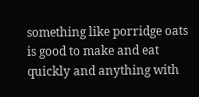something like porridge oats is good to make and eat quickly and anything with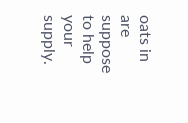oats in are suppose to help your supply.